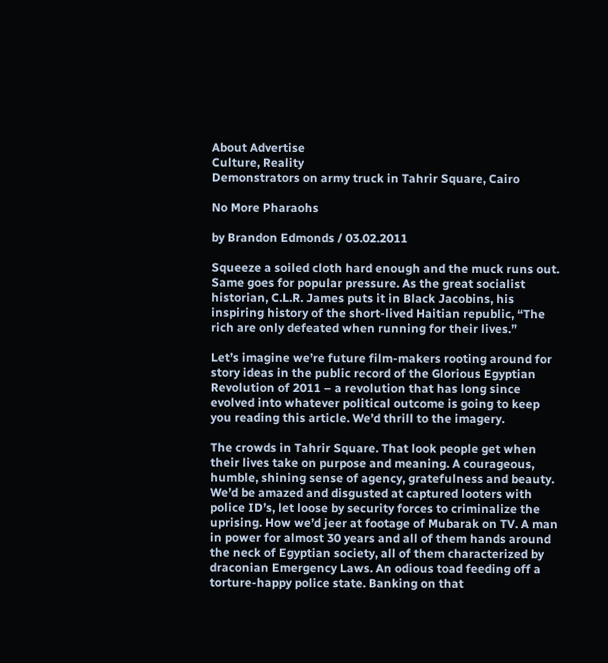About Advertise
Culture, Reality
Demonstrators on army truck in Tahrir Square, Cairo

No More Pharaohs

by Brandon Edmonds / 03.02.2011

Squeeze a soiled cloth hard enough and the muck runs out. Same goes for popular pressure. As the great socialist historian, C.L.R. James puts it in Black Jacobins, his inspiring history of the short-lived Haitian republic, “The rich are only defeated when running for their lives.”

Let’s imagine we’re future film-makers rooting around for story ideas in the public record of the Glorious Egyptian Revolution of 2011 – a revolution that has long since evolved into whatever political outcome is going to keep you reading this article. We’d thrill to the imagery.

The crowds in Tahrir Square. That look people get when their lives take on purpose and meaning. A courageous, humble, shining sense of agency, gratefulness and beauty. We’d be amazed and disgusted at captured looters with police ID’s, let loose by security forces to criminalize the uprising. How we’d jeer at footage of Mubarak on TV. A man in power for almost 30 years and all of them hands around the neck of Egyptian society, all of them characterized by draconian Emergency Laws. An odious toad feeding off a torture-happy police state. Banking on that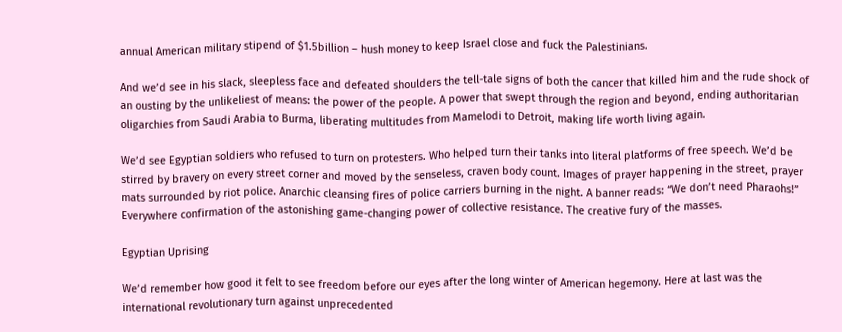annual American military stipend of $1.5billion – hush money to keep Israel close and fuck the Palestinians.

And we’d see in his slack, sleepless face and defeated shoulders the tell-tale signs of both the cancer that killed him and the rude shock of an ousting by the unlikeliest of means: the power of the people. A power that swept through the region and beyond, ending authoritarian oligarchies from Saudi Arabia to Burma, liberating multitudes from Mamelodi to Detroit, making life worth living again.

We’d see Egyptian soldiers who refused to turn on protesters. Who helped turn their tanks into literal platforms of free speech. We’d be stirred by bravery on every street corner and moved by the senseless, craven body count. Images of prayer happening in the street, prayer mats surrounded by riot police. Anarchic cleansing fires of police carriers burning in the night. A banner reads: “We don’t need Pharaohs!” Everywhere confirmation of the astonishing game-changing power of collective resistance. The creative fury of the masses.

Egyptian Uprising

We’d remember how good it felt to see freedom before our eyes after the long winter of American hegemony. Here at last was the international revolutionary turn against unprecedented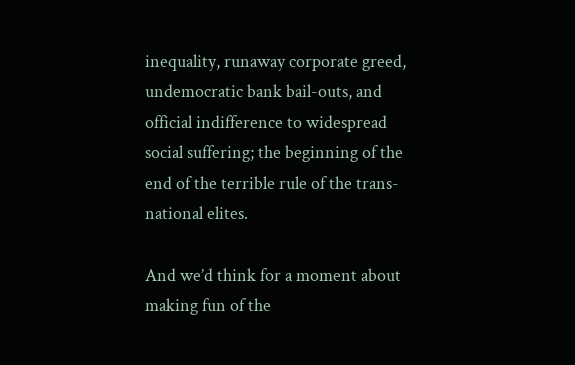inequality, runaway corporate greed, undemocratic bank bail-outs, and official indifference to widespread social suffering; the beginning of the end of the terrible rule of the trans-national elites.

And we’d think for a moment about making fun of the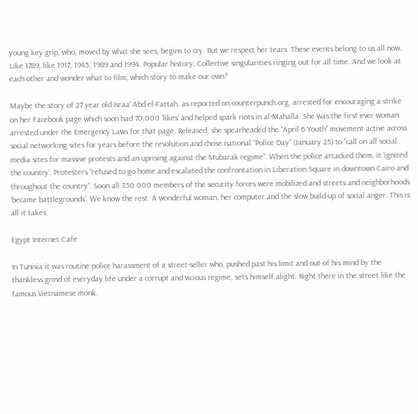young key grip, who, moved by what she sees, begins to cry. But we respect her tears. These events belong to us all now. Like 1789, like 1917, 1945, 1989 and 1994. Popular history. Collective singularities ringing out for all time. And we look at each other and wonder what to film, which story to make our own?

Maybe the story of 27 year old Israa’ Abd el-Fattah, as reported on counterpunch.org, arrested for encouraging a strike on her Facebook page which soon had 70,000 ‘likes’ and helped spark riots in al-Mahalla. She was the first ever woman arrested under the Emergency Laws for that page. Released, she spearheaded the “April 6 Youth” movement active across social networking sites for years before the revolution and chose national “Police Day” (January 25) to “call on all social media sites for massive protests and an uprising against the Mubarak regime”. When the police attacked them, it ‘ignited the country’. Protesters “refused to go home and escalated the confrontation in Liberation Square in downtown Cairo and throughout the country”. Soon all 350 000 members of the security forces were mobilized and streets and neighborhoods ‘became battlegrounds’. We know the rest. A wonderful woman, her computer and the slow build-up of social anger. This is all it takes.

Egypt Internet Cafe

In Tunisia it was routine police harassment of a street-seller who, pushed past his limit and out of his mind by the thankless grind of everyday life under a corrupt and vicious regime, sets himself alight. Right there in the street like the famous Vietnamese monk.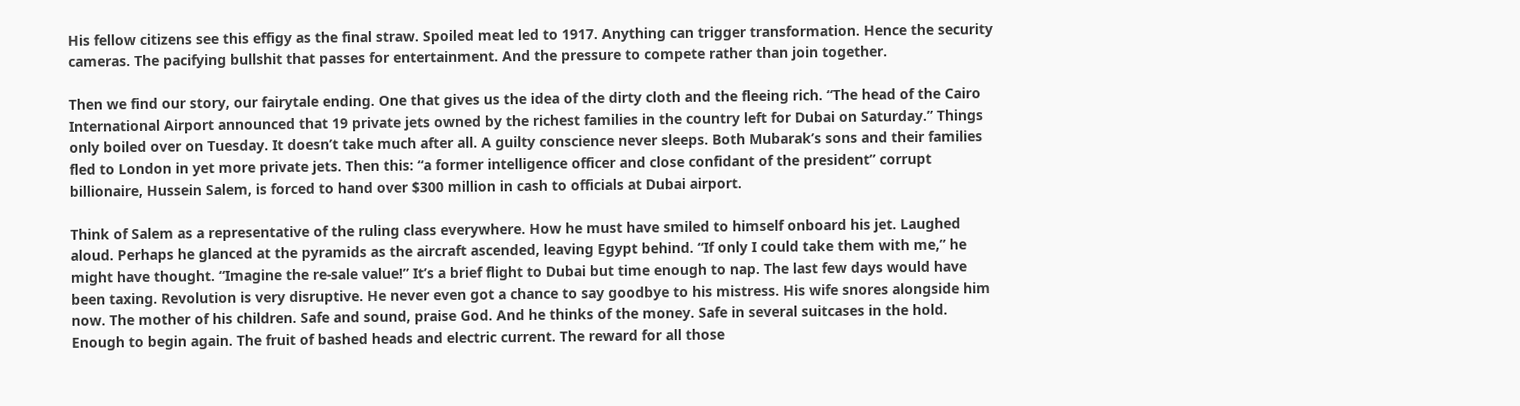His fellow citizens see this effigy as the final straw. Spoiled meat led to 1917. Anything can trigger transformation. Hence the security cameras. The pacifying bullshit that passes for entertainment. And the pressure to compete rather than join together.

Then we find our story, our fairytale ending. One that gives us the idea of the dirty cloth and the fleeing rich. “The head of the Cairo International Airport announced that 19 private jets owned by the richest families in the country left for Dubai on Saturday.” Things only boiled over on Tuesday. It doesn’t take much after all. A guilty conscience never sleeps. Both Mubarak’s sons and their families fled to London in yet more private jets. Then this: “a former intelligence officer and close confidant of the president” corrupt billionaire, Hussein Salem, is forced to hand over $300 million in cash to officials at Dubai airport.

Think of Salem as a representative of the ruling class everywhere. How he must have smiled to himself onboard his jet. Laughed aloud. Perhaps he glanced at the pyramids as the aircraft ascended, leaving Egypt behind. “If only I could take them with me,” he might have thought. “Imagine the re-sale value!” It’s a brief flight to Dubai but time enough to nap. The last few days would have been taxing. Revolution is very disruptive. He never even got a chance to say goodbye to his mistress. His wife snores alongside him now. The mother of his children. Safe and sound, praise God. And he thinks of the money. Safe in several suitcases in the hold. Enough to begin again. The fruit of bashed heads and electric current. The reward for all those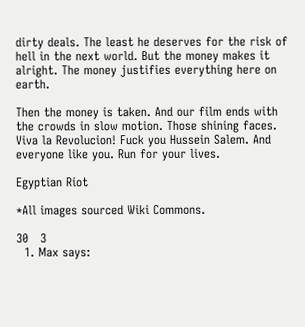dirty deals. The least he deserves for the risk of hell in the next world. But the money makes it alright. The money justifies everything here on earth.

Then the money is taken. And our film ends with the crowds in slow motion. Those shining faces. Viva la Revolucion! Fuck you Hussein Salem. And everyone like you. Run for your lives.

Egyptian Riot

*All images sourced Wiki Commons.

30   3
  1. Max says: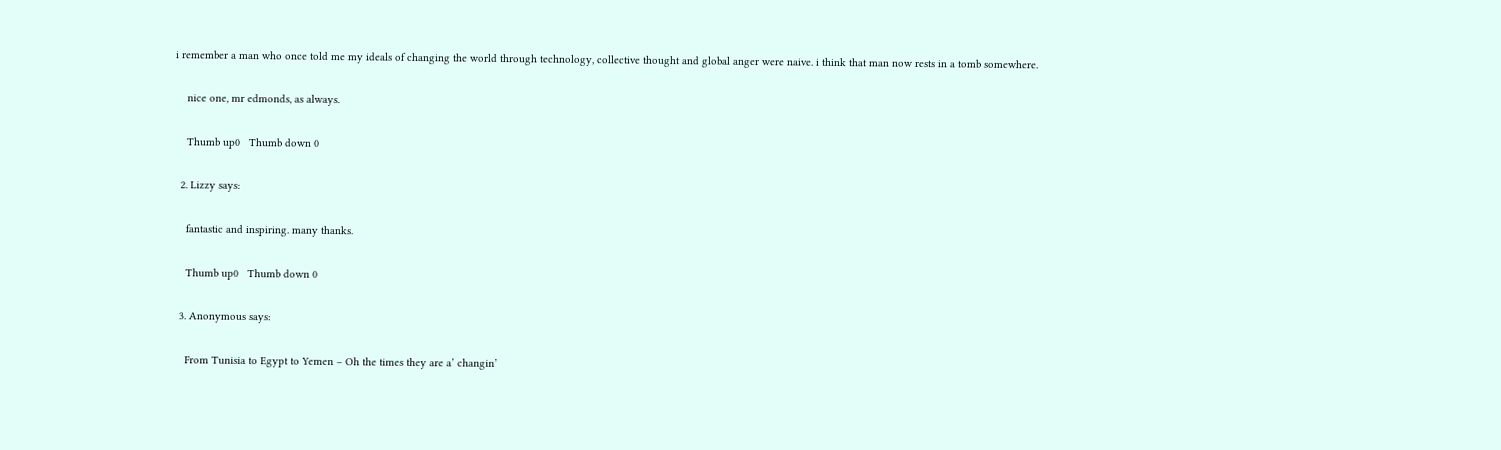i remember a man who once told me my ideals of changing the world through technology, collective thought and global anger were naive. i think that man now rests in a tomb somewhere.

    nice one, mr edmonds, as always.

    Thumb up0   Thumb down 0

  2. Lizzy says:

    fantastic and inspiring. many thanks.

    Thumb up0   Thumb down 0

  3. Anonymous says:

    From Tunisia to Egypt to Yemen – Oh the times they are a’ changin’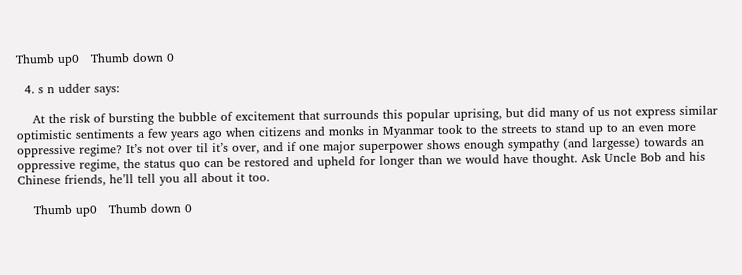Thumb up0   Thumb down 0

  4. s n udder says:

    At the risk of bursting the bubble of excitement that surrounds this popular uprising, but did many of us not express similar optimistic sentiments a few years ago when citizens and monks in Myanmar took to the streets to stand up to an even more oppressive regime? It’s not over til it’s over, and if one major superpower shows enough sympathy (and largesse) towards an oppressive regime, the status quo can be restored and upheld for longer than we would have thought. Ask Uncle Bob and his Chinese friends, he’ll tell you all about it too.

    Thumb up0   Thumb down 0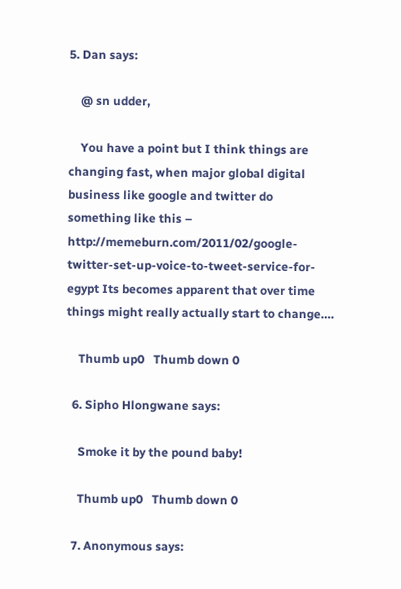5. Dan says:

    @ sn udder,

    You have a point but I think things are changing fast, when major global digital business like google and twitter do something like this – http://memeburn.com/2011/02/google-twitter-set-up-voice-to-tweet-service-for-egypt Its becomes apparent that over time things might really actually start to change….

    Thumb up0   Thumb down 0

  6. Sipho Hlongwane says:

    Smoke it by the pound baby!

    Thumb up0   Thumb down 0

  7. Anonymous says: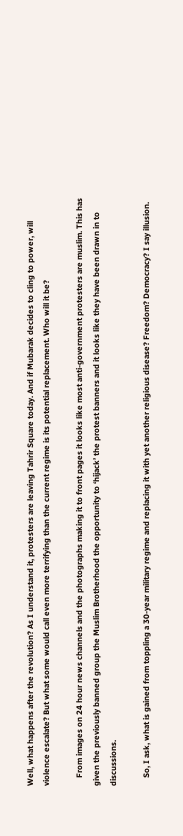Well, what happens after the revolution? As I understand it, protesters are leaving Tahrir Square today. And if Mubarak decides to cling to power, will violence escalate? But what some would call even more terrifying than the current regime is its potential replacement. Who will it be?

    From images on 24 hour news channels and the photographs making it to front pages it looks like most anti-government protesters are muslim. This has given the previously banned group the Muslim Brotherhood the opportunity to ‘hijack’ the protest banners and it looks like they have been drawn in to discussions.

    So, I ask, what is gained from toppling a 30-year military regime and replacing it with yet another religious disease? Freedom? Democracy? I say illusion.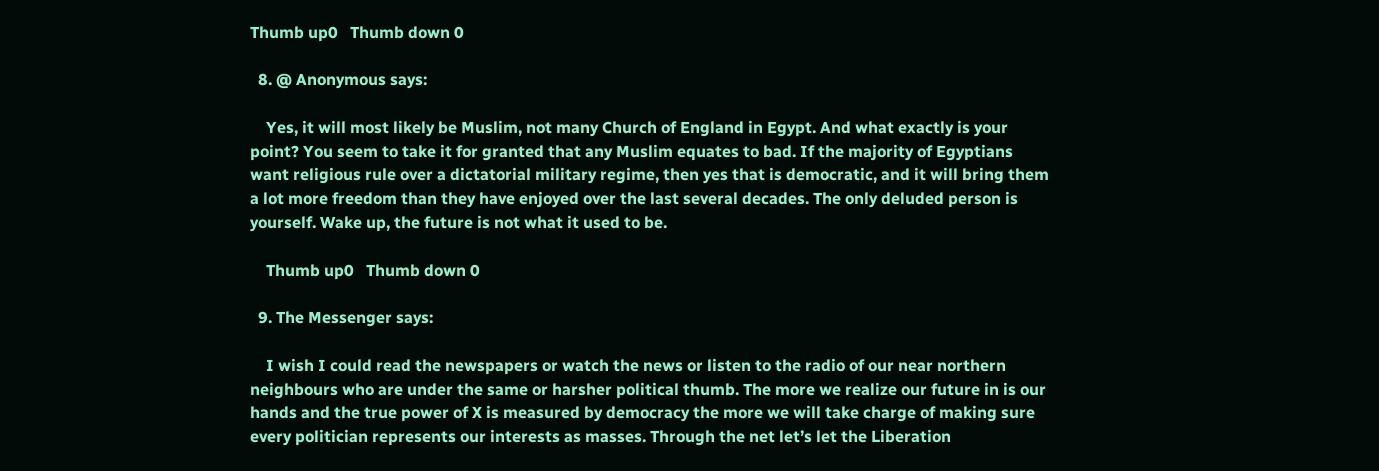Thumb up0   Thumb down 0

  8. @ Anonymous says:

    Yes, it will most likely be Muslim, not many Church of England in Egypt. And what exactly is your point? You seem to take it for granted that any Muslim equates to bad. If the majority of Egyptians want religious rule over a dictatorial military regime, then yes that is democratic, and it will bring them a lot more freedom than they have enjoyed over the last several decades. The only deluded person is yourself. Wake up, the future is not what it used to be.

    Thumb up0   Thumb down 0

  9. The Messenger says:

    I wish I could read the newspapers or watch the news or listen to the radio of our near northern neighbours who are under the same or harsher political thumb. The more we realize our future in is our hands and the true power of X is measured by democracy the more we will take charge of making sure every politician represents our interests as masses. Through the net let’s let the Liberation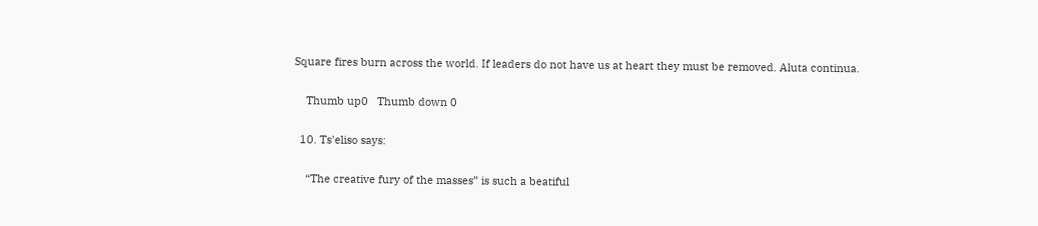Square fires burn across the world. If leaders do not have us at heart they must be removed. Aluta continua.

    Thumb up0   Thumb down 0

  10. Ts'eliso says:

    “The creative fury of the masses” is such a beatiful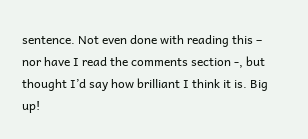sentence. Not even done with reading this – nor have I read the comments section -, but thought I’d say how brilliant I think it is. Big up!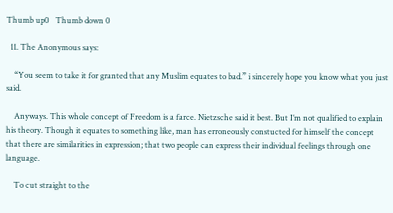Thumb up0   Thumb down 0

  11. The Anonymous says:

    “You seem to take it for granted that any Muslim equates to bad.” i sincerely hope you know what you just said.

    Anyways. This whole concept of Freedom is a farce. Nietzsche said it best. But I’m not qualified to explain his theory. Though it equates to something like, man has erroneously constucted for himself the concept that there are similarities in expression; that two people can express their individual feelings through one language.

    To cut straight to the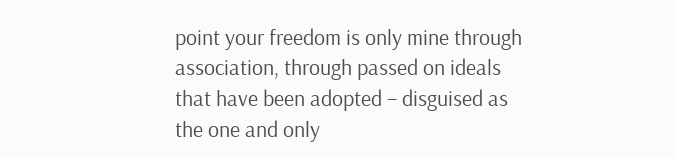point your freedom is only mine through association, through passed on ideals that have been adopted – disguised as the one and only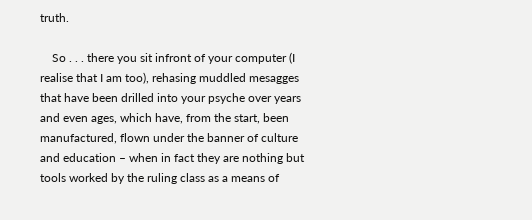truth.

    So . . . there you sit infront of your computer (I realise that I am too), rehasing muddled mesagges that have been drilled into your psyche over years and even ages, which have, from the start, been manufactured, flown under the banner of culture and education – when in fact they are nothing but tools worked by the ruling class as a means of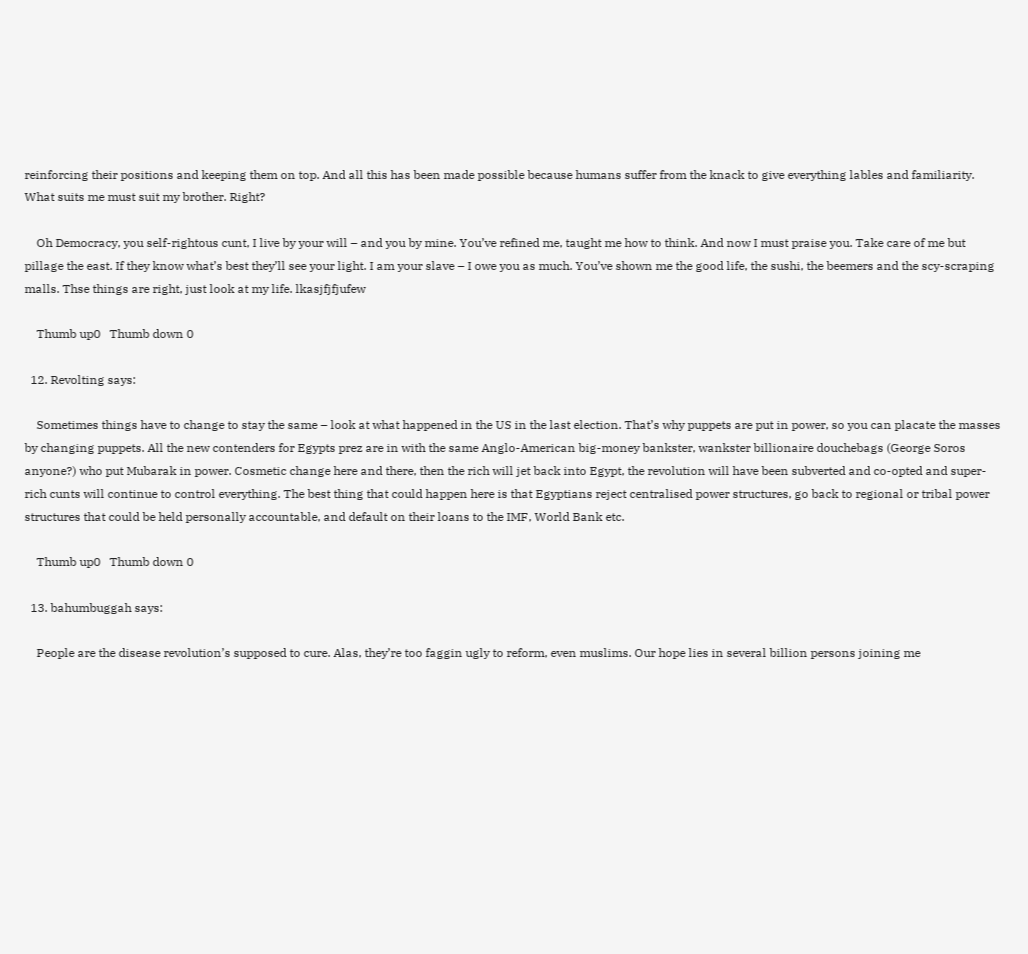reinforcing their positions and keeping them on top. And all this has been made possible because humans suffer from the knack to give everything lables and familiarity. What suits me must suit my brother. Right?

    Oh Democracy, you self-rightous cunt, I live by your will – and you by mine. You’ve refined me, taught me how to think. And now I must praise you. Take care of me but pillage the east. If they know what’s best they’ll see your light. I am your slave – I owe you as much. You’ve shown me the good life, the sushi, the beemers and the scy-scraping malls. Thse things are right, just look at my life. lkasjfjfjufew

    Thumb up0   Thumb down 0

  12. Revolting says:

    Sometimes things have to change to stay the same – look at what happened in the US in the last election. That’s why puppets are put in power, so you can placate the masses by changing puppets. All the new contenders for Egypts prez are in with the same Anglo-American big-money bankster, wankster billionaire douchebags (George Soros anyone?) who put Mubarak in power. Cosmetic change here and there, then the rich will jet back into Egypt, the revolution will have been subverted and co-opted and super-rich cunts will continue to control everything. The best thing that could happen here is that Egyptians reject centralised power structures, go back to regional or tribal power structures that could be held personally accountable, and default on their loans to the IMF, World Bank etc.

    Thumb up0   Thumb down 0

  13. bahumbuggah says:

    People are the disease revolution’s supposed to cure. Alas, they’re too faggin ugly to reform, even muslims. Our hope lies in several billion persons joining me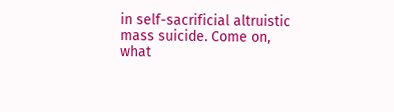in self-sacrificial altruistic mass suicide. Come on, what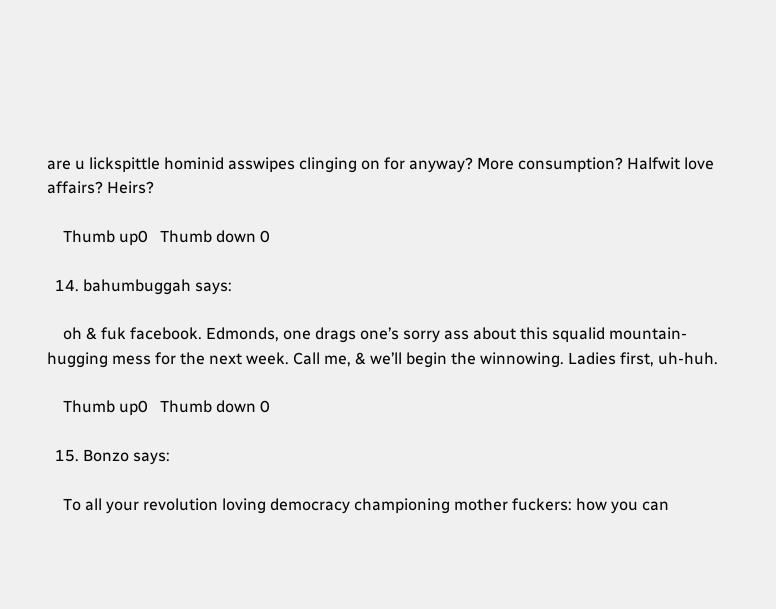are u lickspittle hominid asswipes clinging on for anyway? More consumption? Halfwit love affairs? Heirs?

    Thumb up0   Thumb down 0

  14. bahumbuggah says:

    oh & fuk facebook. Edmonds, one drags one’s sorry ass about this squalid mountain-hugging mess for the next week. Call me, & we’ll begin the winnowing. Ladies first, uh-huh.

    Thumb up0   Thumb down 0

  15. Bonzo says:

    To all your revolution loving democracy championing mother fuckers: how you can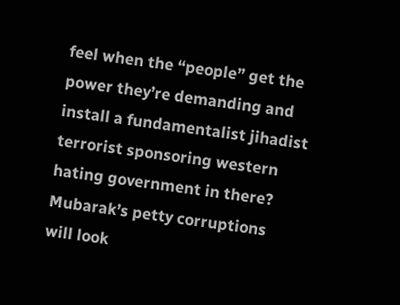feel when the “people” get the power they’re demanding and install a fundamentalist jihadist terrorist sponsoring western hating government in there? Mubarak’s petty corruptions will look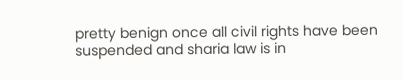pretty benign once all civil rights have been suspended and sharia law is in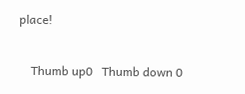place!

    Thumb up0   Thumb down 0